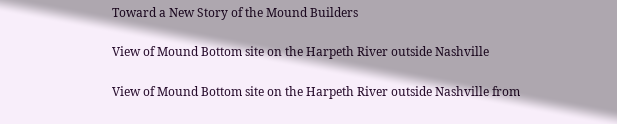Toward a New Story of the Mound Builders

View of Mound Bottom site on the Harpeth River outside Nashville

View of Mound Bottom site on the Harpeth River outside Nashville from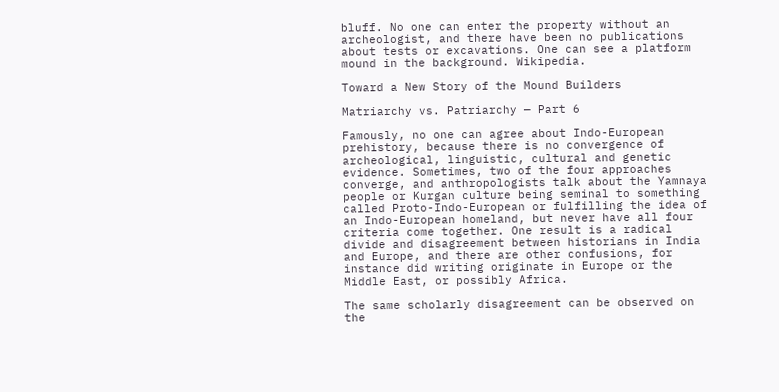bluff. No one can enter the property without an archeologist, and there have been no publications about tests or excavations. One can see a platform mound in the background. Wikipedia.

Toward a New Story of the Mound Builders

Matriarchy vs. Patriarchy — Part 6

Famously, no one can agree about Indo-European prehistory, because there is no convergence of archeological, linguistic, cultural and genetic evidence. Sometimes, two of the four approaches converge, and anthropologists talk about the Yamnaya people or Kurgan culture being seminal to something called Proto-Indo-European or fulfilling the idea of an Indo-European homeland, but never have all four criteria come together. One result is a radical divide and disagreement between historians in India and Europe, and there are other confusions, for instance did writing originate in Europe or the Middle East, or possibly Africa.

The same scholarly disagreement can be observed on the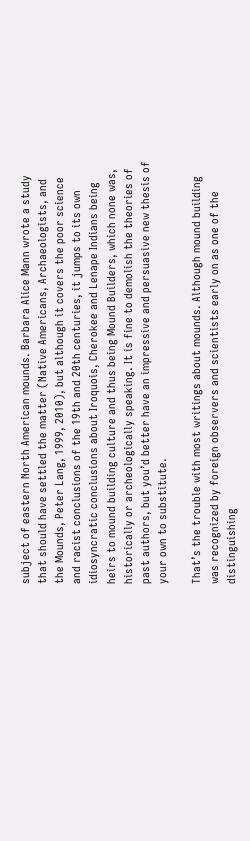subject of eastern North American mounds. Barbara Alice Mann wrote a study that should have settled the matter (Native Americans, Archaeologists, and the Mounds, Peter Lang, 1999, 2010), but although it covers the poor science and racist conclusions of the 19th and 20th centuries, it jumps to its own idiosyncratic conclusions about Iroquois, Cherokee and Lenape Indians being heirs to mound building culture and thus being Mound Builders, which none was, historically or archeologically speaking. It is fine to demolish the theories of past authors, but you’d better have an impressive and persuasive new thesis of your own to substitute.

That’s the trouble with most writings about mounds. Although mound building was recognized by foreign observers and scientists early on as one of the distinguishing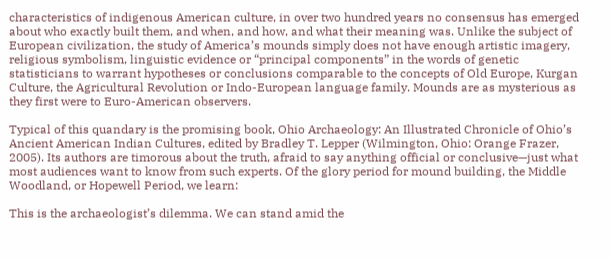characteristics of indigenous American culture, in over two hundred years no consensus has emerged about who exactly built them, and when, and how, and what their meaning was. Unlike the subject of European civilization, the study of America’s mounds simply does not have enough artistic imagery, religious symbolism, linguistic evidence or “principal components” in the words of genetic statisticians to warrant hypotheses or conclusions comparable to the concepts of Old Europe, Kurgan Culture, the Agricultural Revolution or Indo-European language family. Mounds are as mysterious as they first were to Euro-American observers.

Typical of this quandary is the promising book, Ohio Archaeology: An Illustrated Chronicle of Ohio’s Ancient American Indian Cultures, edited by Bradley T. Lepper (Wilmington, Ohio: Orange Frazer, 2005). Its authors are timorous about the truth, afraid to say anything official or conclusive—just what most audiences want to know from such experts. Of the glory period for mound building, the Middle Woodland, or Hopewell Period, we learn:

This is the archaeologist’s dilemma. We can stand amid the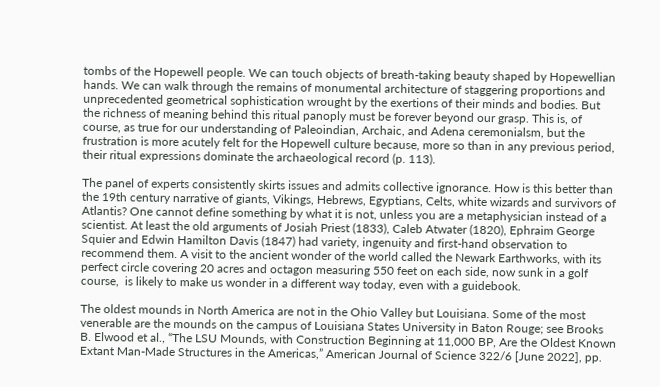tombs of the Hopewell people. We can touch objects of breath-taking beauty shaped by Hopewellian hands. We can walk through the remains of monumental architecture of staggering proportions and unprecedented geometrical sophistication wrought by the exertions of their minds and bodies. But the richness of meaning behind this ritual panoply must be forever beyond our grasp. This is, of course, as true for our understanding of Paleoindian, Archaic, and Adena ceremonialsm, but the frustration is more acutely felt for the Hopewell culture because, more so than in any previous period, their ritual expressions dominate the archaeological record (p. 113).

The panel of experts consistently skirts issues and admits collective ignorance. How is this better than the 19th century narrative of giants, Vikings, Hebrews, Egyptians, Celts, white wizards and survivors of Atlantis? One cannot define something by what it is not, unless you are a metaphysician instead of a scientist. At least the old arguments of Josiah Priest (1833), Caleb Atwater (1820), Ephraim George Squier and Edwin Hamilton Davis (1847) had variety, ingenuity and first-hand observation to recommend them. A visit to the ancient wonder of the world called the Newark Earthworks, with its perfect circle covering 20 acres and octagon measuring 550 feet on each side, now sunk in a golf course,  is likely to make us wonder in a different way today, even with a guidebook.

The oldest mounds in North America are not in the Ohio Valley but Louisiana. Some of the most venerable are the mounds on the campus of Louisiana States University in Baton Rouge; see Brooks B. Elwood et al., “The LSU Mounds, with Construction Beginning at 11,000 BP, Are the Oldest Known Extant Man-Made Structures in the Americas,” American Journal of Science 322/6 [June 2022], pp.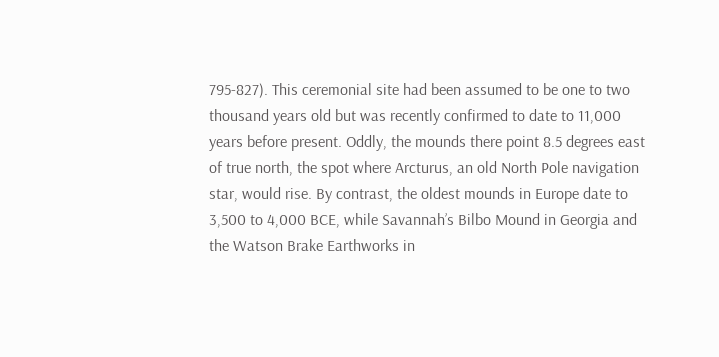795-827). This ceremonial site had been assumed to be one to two thousand years old but was recently confirmed to date to 11,000 years before present. Oddly, the mounds there point 8.5 degrees east of true north, the spot where Arcturus, an old North Pole navigation star, would rise. By contrast, the oldest mounds in Europe date to 3,500 to 4,000 BCE, while Savannah’s Bilbo Mound in Georgia and the Watson Brake Earthworks in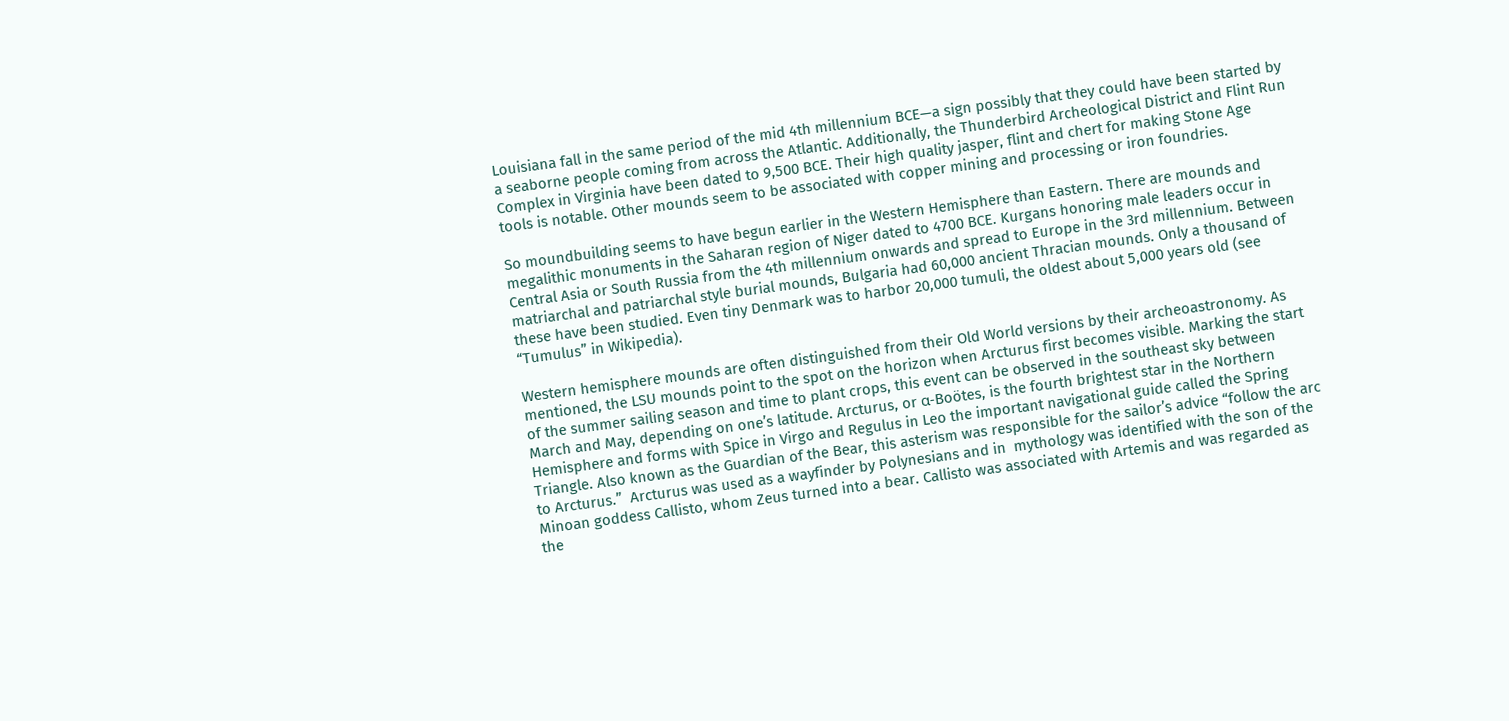Louisiana fall in the same period of the mid 4th millennium BCE—a sign possibly that they could have been started by a seaborne people coming from across the Atlantic. Additionally, the Thunderbird Archeological District and Flint Run Complex in Virginia have been dated to 9,500 BCE. Their high quality jasper, flint and chert for making Stone Age tools is notable. Other mounds seem to be associated with copper mining and processing or iron foundries.

So moundbuilding seems to have begun earlier in the Western Hemisphere than Eastern. There are mounds and megalithic monuments in the Saharan region of Niger dated to 4700 BCE. Kurgans honoring male leaders occur in Central Asia or South Russia from the 4th millennium onwards and spread to Europe in the 3rd millennium. Between matriarchal and patriarchal style burial mounds, Bulgaria had 60,000 ancient Thracian mounds. Only a thousand of these have been studied. Even tiny Denmark was to harbor 20,000 tumuli, the oldest about 5,000 years old (see “Tumulus” in Wikipedia).

Western hemisphere mounds are often distinguished from their Old World versions by their archeoastronomy. As mentioned, the LSU mounds point to the spot on the horizon when Arcturus first becomes visible. Marking the start of the summer sailing season and time to plant crops, this event can be observed in the southeast sky between March and May, depending on one’s latitude. Arcturus, or α-Boötes, is the fourth brightest star in the Northern Hemisphere and forms with Spice in Virgo and Regulus in Leo the important navigational guide called the Spring Triangle. Also known as the Guardian of the Bear, this asterism was responsible for the sailor’s advice “follow the arc to Arcturus.”  Arcturus was used as a wayfinder by Polynesians and in  mythology was identified with the son of the Minoan goddess Callisto, whom Zeus turned into a bear. Callisto was associated with Artemis and was regarded as the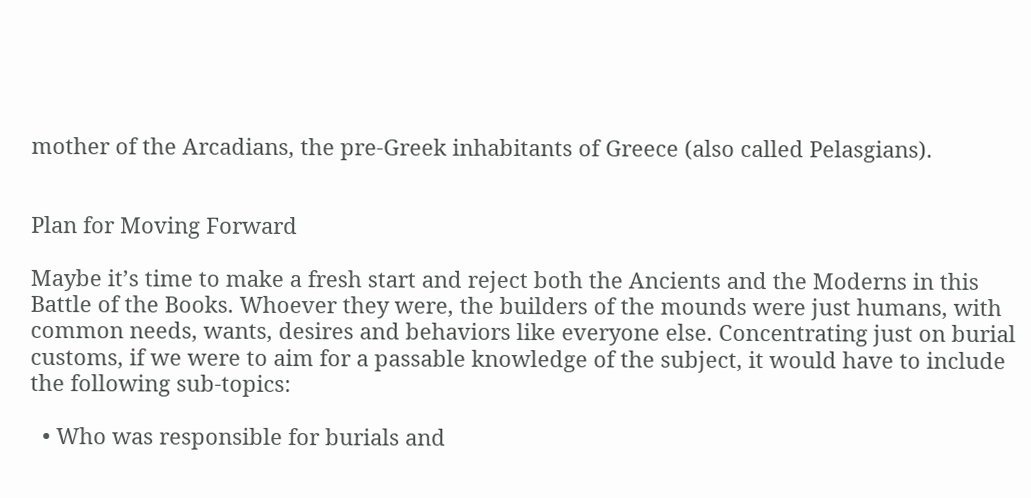mother of the Arcadians, the pre-Greek inhabitants of Greece (also called Pelasgians).


Plan for Moving Forward

Maybe it’s time to make a fresh start and reject both the Ancients and the Moderns in this Battle of the Books. Whoever they were, the builders of the mounds were just humans, with common needs, wants, desires and behaviors like everyone else. Concentrating just on burial customs, if we were to aim for a passable knowledge of the subject, it would have to include the following sub-topics:

  • Who was responsible for burials and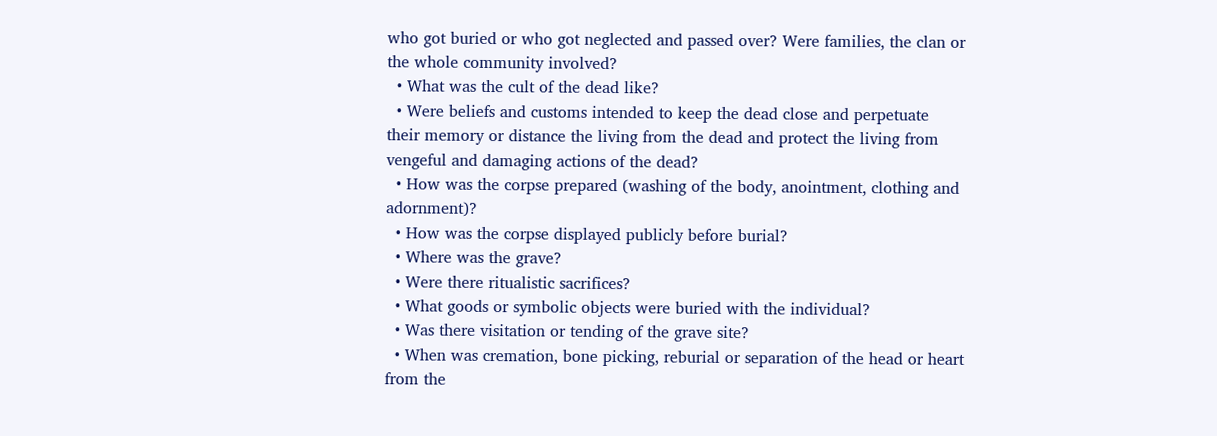who got buried or who got neglected and passed over? Were families, the clan or the whole community involved?
  • What was the cult of the dead like?
  • Were beliefs and customs intended to keep the dead close and perpetuate their memory or distance the living from the dead and protect the living from vengeful and damaging actions of the dead?
  • How was the corpse prepared (washing of the body, anointment, clothing and adornment)?
  • How was the corpse displayed publicly before burial?
  • Where was the grave?
  • Were there ritualistic sacrifices?
  • What goods or symbolic objects were buried with the individual?
  • Was there visitation or tending of the grave site?
  • When was cremation, bone picking, reburial or separation of the head or heart from the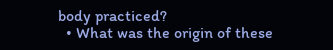body practiced?
  • What was the origin of these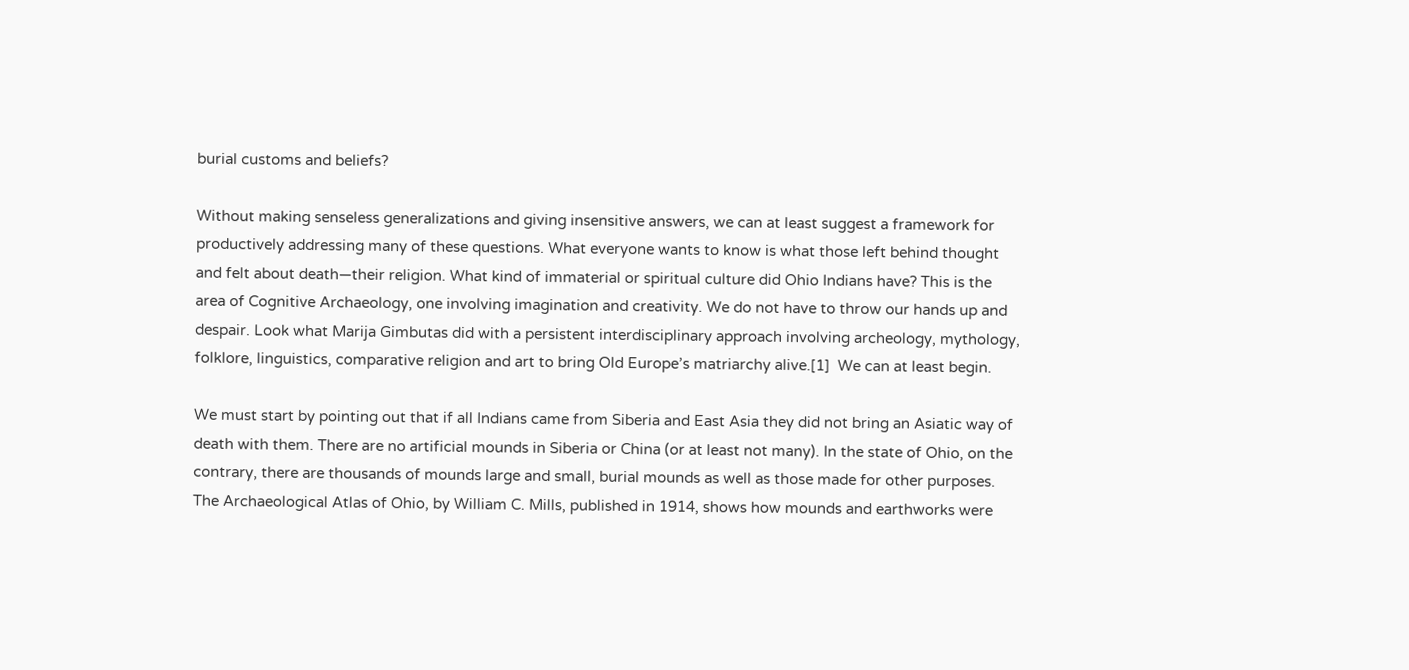burial customs and beliefs?

Without making senseless generalizations and giving insensitive answers, we can at least suggest a framework for productively addressing many of these questions. What everyone wants to know is what those left behind thought and felt about death—their religion. What kind of immaterial or spiritual culture did Ohio Indians have? This is the area of Cognitive Archaeology, one involving imagination and creativity. We do not have to throw our hands up and despair. Look what Marija Gimbutas did with a persistent interdisciplinary approach involving archeology, mythology, folklore, linguistics, comparative religion and art to bring Old Europe’s matriarchy alive.[1]  We can at least begin.

We must start by pointing out that if all Indians came from Siberia and East Asia they did not bring an Asiatic way of death with them. There are no artificial mounds in Siberia or China (or at least not many). In the state of Ohio, on the contrary, there are thousands of mounds large and small, burial mounds as well as those made for other purposes. The Archaeological Atlas of Ohio, by William C. Mills, published in 1914, shows how mounds and earthworks were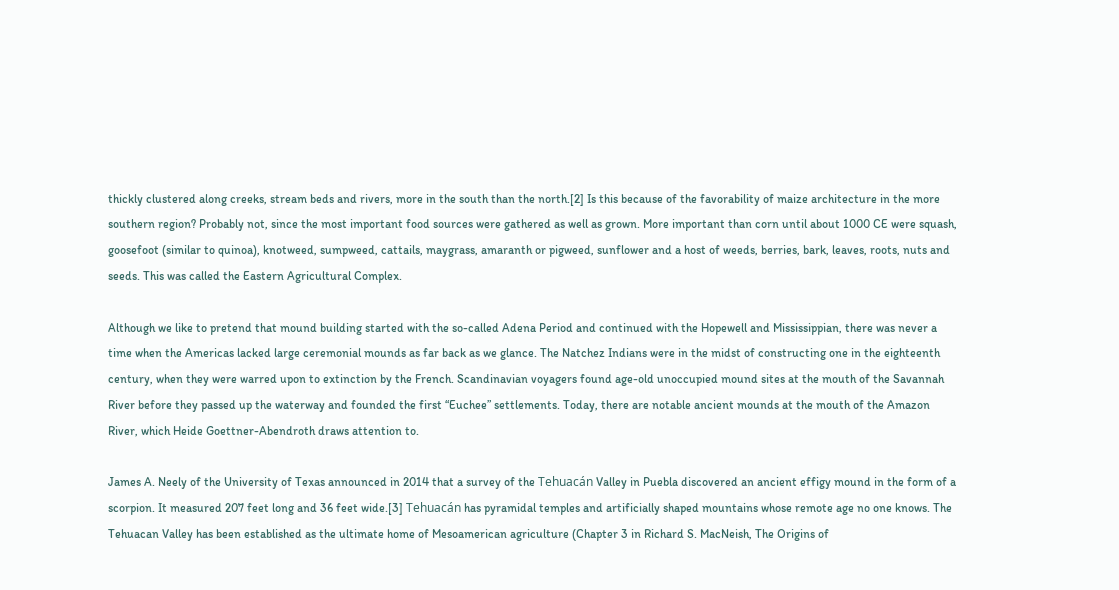thickly clustered along creeks, stream beds and rivers, more in the south than the north.[2] Is this because of the favorability of maize architecture in the more southern region? Probably not, since the most important food sources were gathered as well as grown. More important than corn until about 1000 CE were squash, goosefoot (similar to quinoa), knotweed, sumpweed, cattails, maygrass, amaranth or pigweed, sunflower and a host of weeds, berries, bark, leaves, roots, nuts and seeds. This was called the Eastern Agricultural Complex.

Although we like to pretend that mound building started with the so-called Adena Period and continued with the Hopewell and Mississippian, there was never a time when the Americas lacked large ceremonial mounds as far back as we glance. The Natchez Indians were in the midst of constructing one in the eighteenth century, when they were warred upon to extinction by the French. Scandinavian voyagers found age-old unoccupied mound sites at the mouth of the Savannah River before they passed up the waterway and founded the first “Euchee” settlements. Today, there are notable ancient mounds at the mouth of the Amazon River, which Heide Goettner-Abendroth draws attention to.

James A. Neely of the University of Texas announced in 2014 that a survey of the Tehuacán Valley in Puebla discovered an ancient effigy mound in the form of a scorpion. It measured 207 feet long and 36 feet wide.[3] Tehuacán has pyramidal temples and artificially shaped mountains whose remote age no one knows. The Tehuacan Valley has been established as the ultimate home of Mesoamerican agriculture (Chapter 3 in Richard S. MacNeish, The Origins of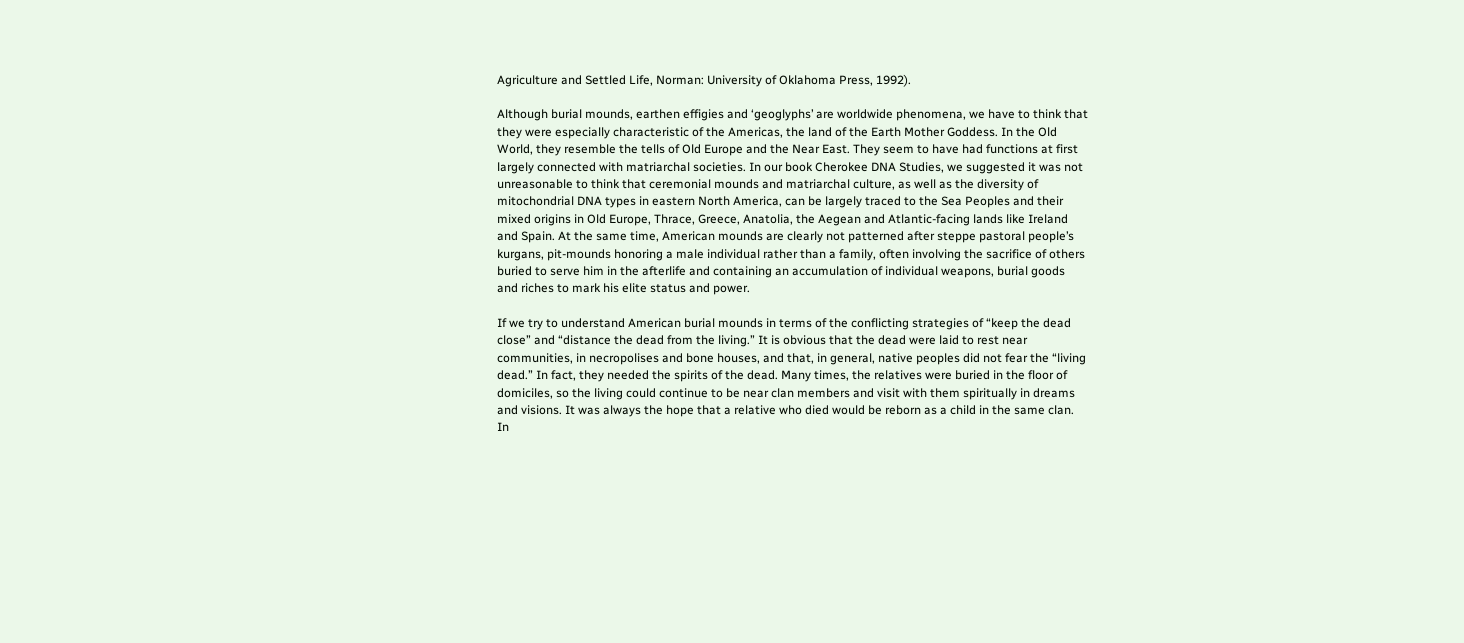Agriculture and Settled Life, Norman: University of Oklahoma Press, 1992).

Although burial mounds, earthen effigies and ‘geoglyphs’ are worldwide phenomena, we have to think that they were especially characteristic of the Americas, the land of the Earth Mother Goddess. In the Old World, they resemble the tells of Old Europe and the Near East. They seem to have had functions at first largely connected with matriarchal societies. In our book Cherokee DNA Studies, we suggested it was not unreasonable to think that ceremonial mounds and matriarchal culture, as well as the diversity of mitochondrial DNA types in eastern North America, can be largely traced to the Sea Peoples and their mixed origins in Old Europe, Thrace, Greece, Anatolia, the Aegean and Atlantic-facing lands like Ireland and Spain. At the same time, American mounds are clearly not patterned after steppe pastoral people’s kurgans, pit-mounds honoring a male individual rather than a family, often involving the sacrifice of others buried to serve him in the afterlife and containing an accumulation of individual weapons, burial goods and riches to mark his elite status and power.

If we try to understand American burial mounds in terms of the conflicting strategies of “keep the dead close” and “distance the dead from the living.” It is obvious that the dead were laid to rest near communities, in necropolises and bone houses, and that, in general, native peoples did not fear the “living dead.” In fact, they needed the spirits of the dead. Many times, the relatives were buried in the floor of domiciles, so the living could continue to be near clan members and visit with them spiritually in dreams and visions. It was always the hope that a relative who died would be reborn as a child in the same clan. In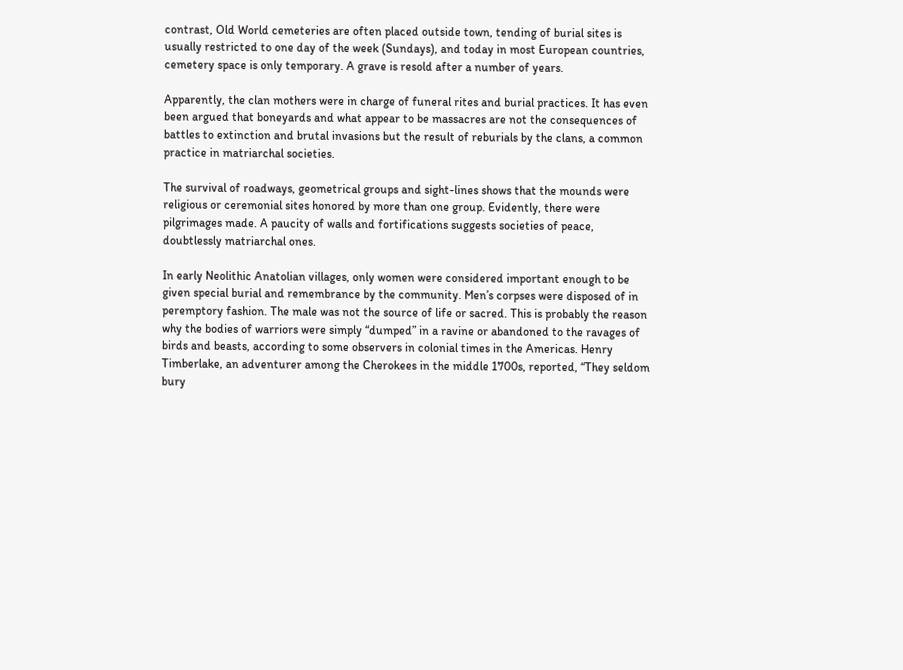contrast, Old World cemeteries are often placed outside town, tending of burial sites is usually restricted to one day of the week (Sundays), and today in most European countries, cemetery space is only temporary. A grave is resold after a number of years.

Apparently, the clan mothers were in charge of funeral rites and burial practices. It has even been argued that boneyards and what appear to be massacres are not the consequences of battles to extinction and brutal invasions but the result of reburials by the clans, a common practice in matriarchal societies.

The survival of roadways, geometrical groups and sight-lines shows that the mounds were religious or ceremonial sites honored by more than one group. Evidently, there were pilgrimages made. A paucity of walls and fortifications suggests societies of peace, doubtlessly matriarchal ones.

In early Neolithic Anatolian villages, only women were considered important enough to be given special burial and remembrance by the community. Men’s corpses were disposed of in peremptory fashion. The male was not the source of life or sacred. This is probably the reason why the bodies of warriors were simply “dumped” in a ravine or abandoned to the ravages of birds and beasts, according to some observers in colonial times in the Americas. Henry Timberlake, an adventurer among the Cherokees in the middle 1700s, reported, “They seldom bury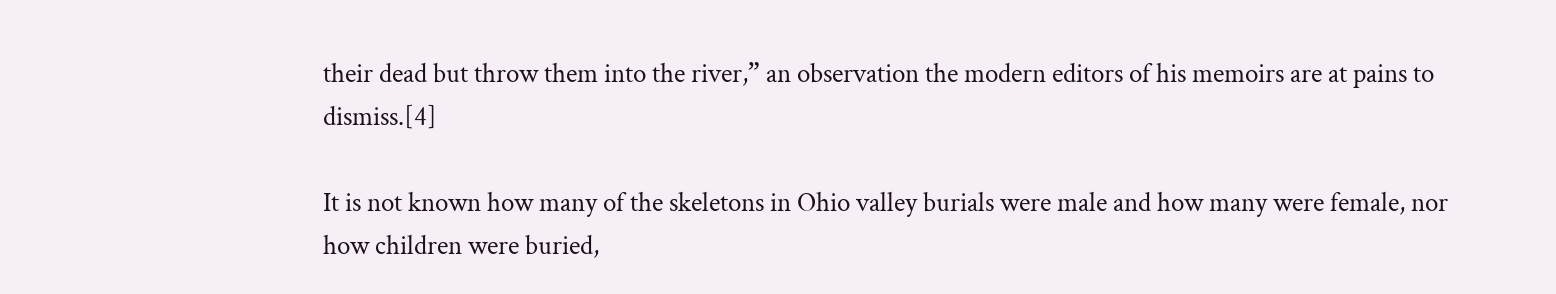their dead but throw them into the river,” an observation the modern editors of his memoirs are at pains to dismiss.[4]

It is not known how many of the skeletons in Ohio valley burials were male and how many were female, nor how children were buried,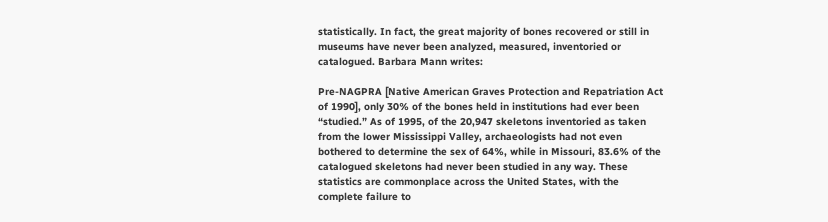statistically. In fact, the great majority of bones recovered or still in museums have never been analyzed, measured, inventoried or catalogued. Barbara Mann writes:

Pre-NAGPRA [Native American Graves Protection and Repatriation Act of 1990], only 30% of the bones held in institutions had ever been “studied.” As of 1995, of the 20,947 skeletons inventoried as taken from the lower Mississippi Valley, archaeologists had not even bothered to determine the sex of 64%, while in Missouri, 83.6% of the catalogued skeletons had never been studied in any way. These statistics are commonplace across the United States, with the complete failure to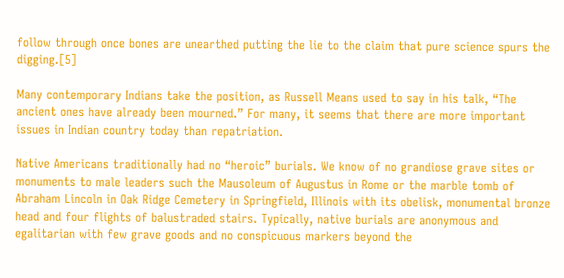follow through once bones are unearthed putting the lie to the claim that pure science spurs the digging.[5]

Many contemporary Indians take the position, as Russell Means used to say in his talk, “The ancient ones have already been mourned.” For many, it seems that there are more important issues in Indian country today than repatriation.

Native Americans traditionally had no “heroic” burials. We know of no grandiose grave sites or monuments to male leaders such the Mausoleum of Augustus in Rome or the marble tomb of Abraham Lincoln in Oak Ridge Cemetery in Springfield, Illinois with its obelisk, monumental bronze head and four flights of balustraded stairs. Typically, native burials are anonymous and egalitarian with few grave goods and no conspicuous markers beyond the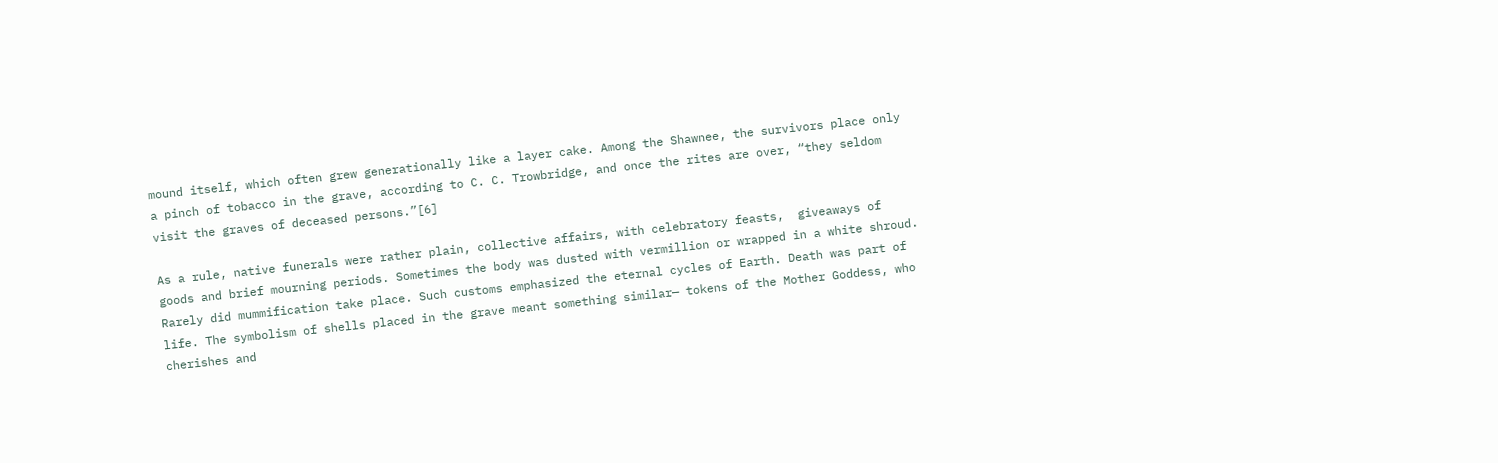mound itself, which often grew generationally like a layer cake. Among the Shawnee, the survivors place only a pinch of tobacco in the grave, according to C. C. Trowbridge, and once the rites are over, “they seldom visit the graves of deceased persons.”[6]

As a rule, native funerals were rather plain, collective affairs, with celebratory feasts,  giveaways of goods and brief mourning periods. Sometimes the body was dusted with vermillion or wrapped in a white shroud. Rarely did mummification take place. Such customs emphasized the eternal cycles of Earth. Death was part of life. The symbolism of shells placed in the grave meant something similar— tokens of the Mother Goddess, who cherishes and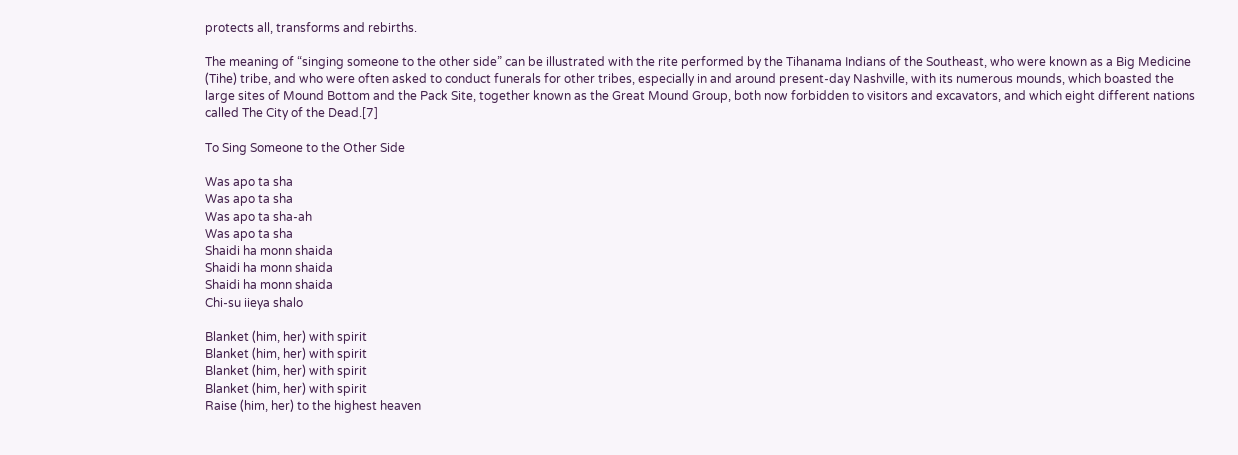protects all, transforms and rebirths.

The meaning of “singing someone to the other side” can be illustrated with the rite performed by the Tihanama Indians of the Southeast, who were known as a Big Medicine (Tihe) tribe, and who were often asked to conduct funerals for other tribes, especially in and around present-day Nashville, with its numerous mounds, which boasted the large sites of Mound Bottom and the Pack Site, together known as the Great Mound Group, both now forbidden to visitors and excavators, and which eight different nations called The City of the Dead.[7]

To Sing Someone to the Other Side

Was apo ta sha
Was apo ta sha
Was apo ta sha-ah
Was apo ta sha
Shaidi ha monn shaida
Shaidi ha monn shaida
Shaidi ha monn shaida
Chi-su iieya shalo

Blanket (him, her) with spirit
Blanket (him, her) with spirit
Blanket (him, her) with spirit
Blanket (him, her) with spirit
Raise (him, her) to the highest heaven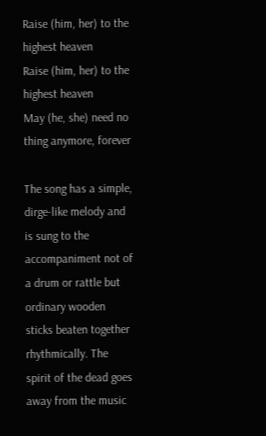Raise (him, her) to the highest heaven
Raise (him, her) to the highest heaven
May (he, she) need no thing anymore, forever

The song has a simple, dirge-like melody and is sung to the accompaniment not of a drum or rattle but ordinary wooden sticks beaten together rhythmically. The spirit of the dead goes away from the music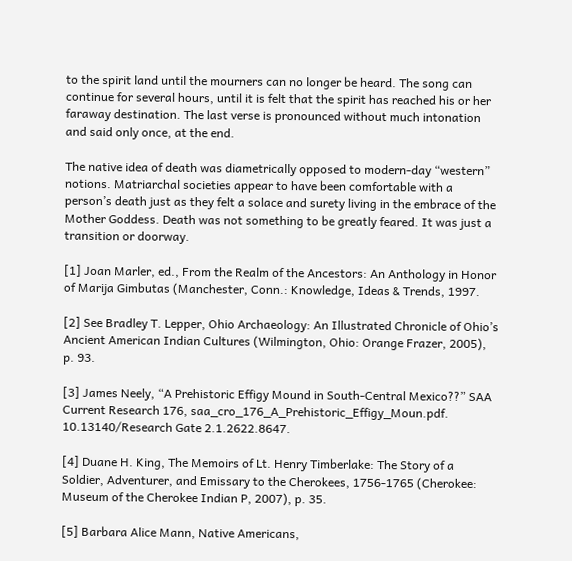to the spirit land until the mourners can no longer be heard. The song can continue for several hours, until it is felt that the spirit has reached his or her faraway destination. The last verse is pronounced without much intonation and said only once, at the end.

The native idea of death was diametrically opposed to modern-day “western” notions. Matriarchal societies appear to have been comfortable with a person’s death just as they felt a solace and surety living in the embrace of the Mother Goddess. Death was not something to be greatly feared. It was just a transition or doorway.

[1] Joan Marler, ed., From the Realm of the Ancestors: An Anthology in Honor of Marija Gimbutas (Manchester, Conn.: Knowledge, Ideas & Trends, 1997.

[2] See Bradley T. Lepper, Ohio Archaeology: An Illustrated Chronicle of Ohio’s Ancient American Indian Cultures (Wilmington, Ohio: Orange Frazer, 2005), p. 93.

[3] James Neely, “A Prehistoric Effigy Mound in South-Central Mexico??” SAA Current Research 176, saa_cro_176_A_Prehistoric_Effigy_Moun.pdf. 10.13140/Research Gate 2.1.2622.8647.

[4] Duane H. King, The Memoirs of Lt. Henry Timberlake: The Story of a Soldier, Adventurer, and Emissary to the Cherokees, 1756-1765 (Cherokee: Museum of the Cherokee Indian P, 2007), p. 35.

[5] Barbara Alice Mann, Native Americans,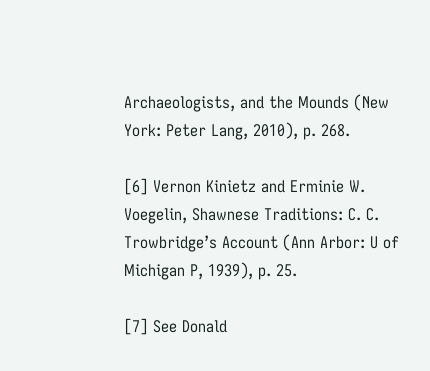Archaeologists, and the Mounds (New York: Peter Lang, 2010), p. 268.

[6] Vernon Kinietz and Erminie W. Voegelin, Shawnese Traditions: C. C. Trowbridge’s Account (Ann Arbor: U of Michigan P, 1939), p. 25.

[7] See Donald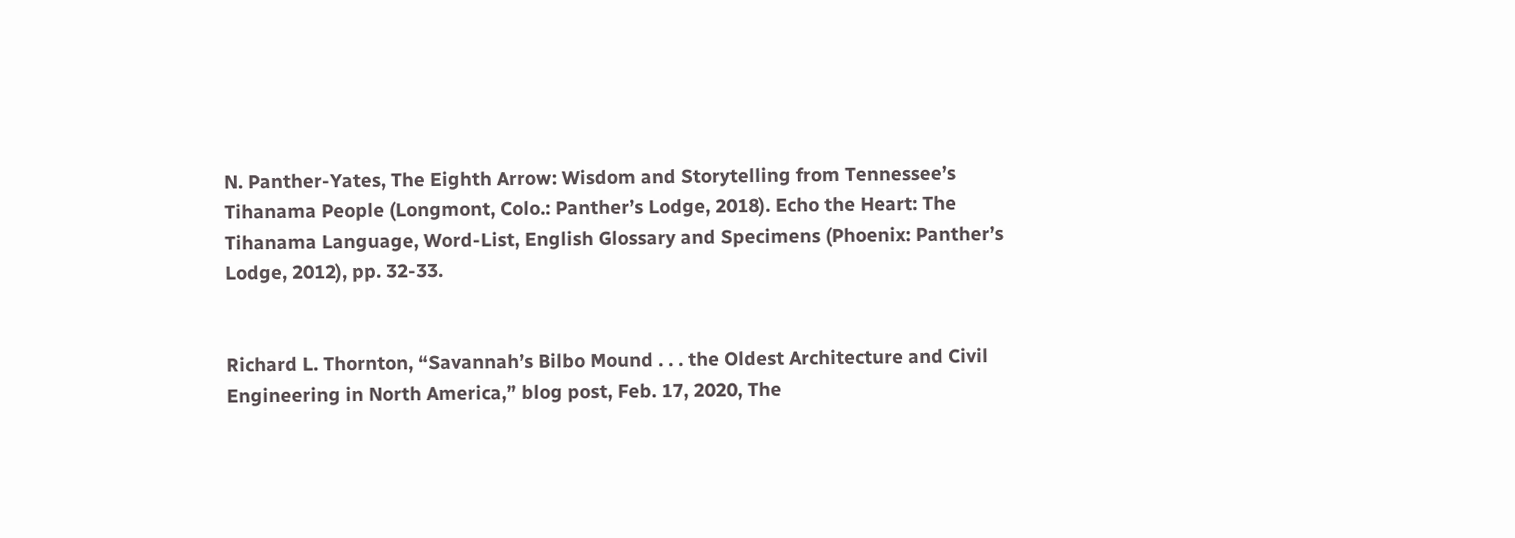N. Panther-Yates, The Eighth Arrow: Wisdom and Storytelling from Tennessee’s Tihanama People (Longmont, Colo.: Panther’s Lodge, 2018). Echo the Heart: The Tihanama Language, Word-List, English Glossary and Specimens (Phoenix: Panther’s Lodge, 2012), pp. 32-33.


Richard L. Thornton, “Savannah’s Bilbo Mound . . . the Oldest Architecture and Civil Engineering in North America,” blog post, Feb. 17, 2020, The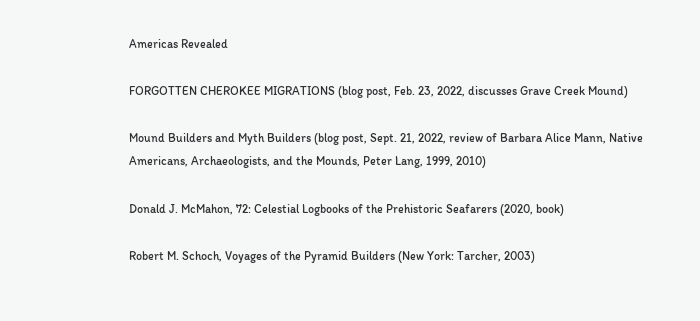Americas Revealed

FORGOTTEN CHEROKEE MIGRATIONS (blog post, Feb. 23, 2022, discusses Grave Creek Mound)

Mound Builders and Myth Builders (blog post, Sept. 21, 2022, review of Barbara Alice Mann, Native Americans, Archaeologists, and the Mounds, Peter Lang, 1999, 2010)

Donald J. McMahon, 72: Celestial Logbooks of the Prehistoric Seafarers (2020, book)

Robert M. Schoch, Voyages of the Pyramid Builders (New York: Tarcher, 2003)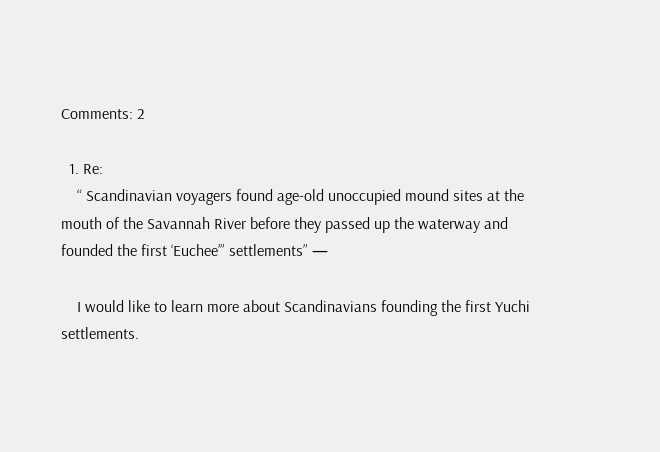Comments: 2

  1. Re:
    “ Scandinavian voyagers found age-old unoccupied mound sites at the mouth of the Savannah River before they passed up the waterway and founded the first ‘Euchee’” settlements” —

    I would like to learn more about Scandinavians founding the first Yuchi settlements.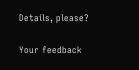Details, please?

Your feedback